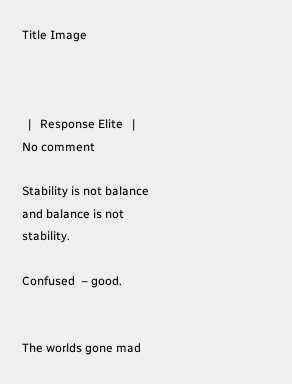Title Image



  |   Response Elite   |   No comment

Stability is not balance and balance is not stability.

Confused  – good.


The worlds gone mad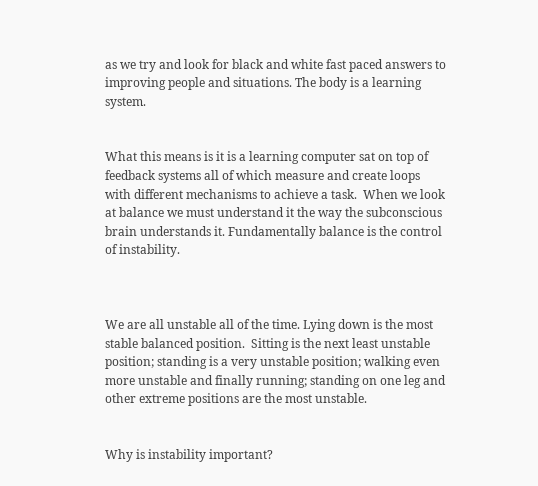as we try and look for black and white fast paced answers to improving people and situations. The body is a learning system.


What this means is it is a learning computer sat on top of feedback systems all of which measure and create loops with different mechanisms to achieve a task.  When we look at balance we must understand it the way the subconscious brain understands it. Fundamentally balance is the control of instability.



We are all unstable all of the time. Lying down is the most stable balanced position.  Sitting is the next least unstable position; standing is a very unstable position; walking even more unstable and finally running; standing on one leg and other extreme positions are the most unstable.


Why is instability important?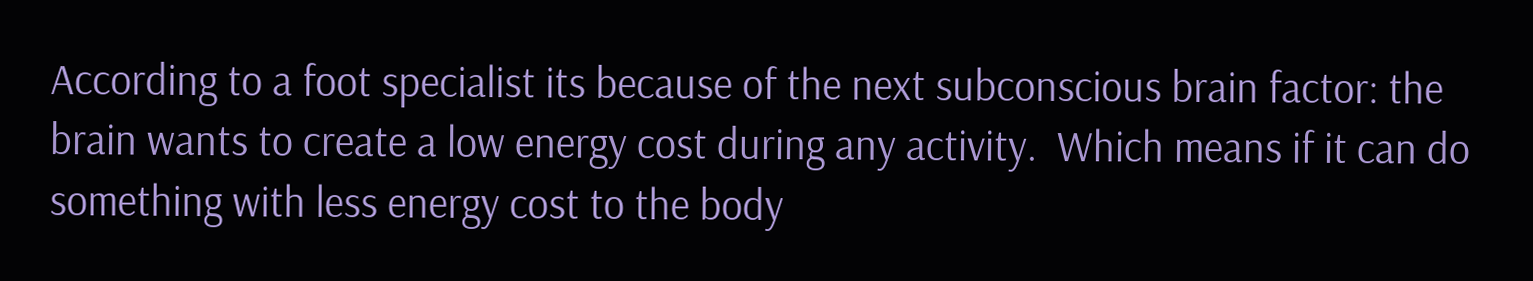According to a foot specialist its because of the next subconscious brain factor: the brain wants to create a low energy cost during any activity.  Which means if it can do something with less energy cost to the body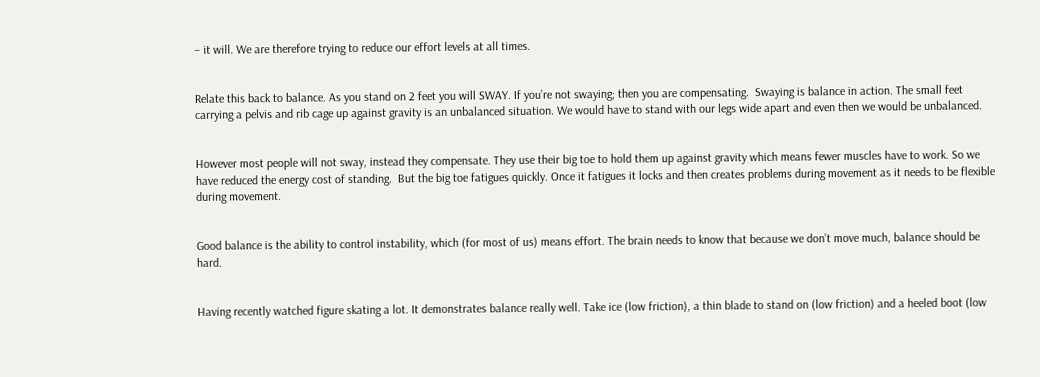– it will. We are therefore trying to reduce our effort levels at all times.


Relate this back to balance. As you stand on 2 feet you will SWAY. If you’re not swaying; then you are compensating.  Swaying is balance in action. The small feet carrying a pelvis and rib cage up against gravity is an unbalanced situation. We would have to stand with our legs wide apart and even then we would be unbalanced.


However most people will not sway, instead they compensate. They use their big toe to hold them up against gravity which means fewer muscles have to work. So we have reduced the energy cost of standing.  But the big toe fatigues quickly. Once it fatigues it locks and then creates problems during movement as it needs to be flexible during movement.


Good balance is the ability to control instability, which (for most of us) means effort. The brain needs to know that because we don’t move much, balance should be hard.


Having recently watched figure skating a lot. It demonstrates balance really well. Take ice (low friction), a thin blade to stand on (low friction) and a heeled boot (low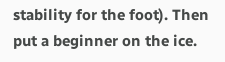stability for the foot). Then put a beginner on the ice.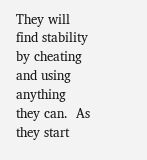They will find stability by cheating and using anything they can.  As they start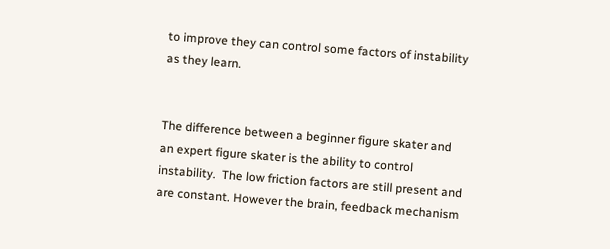to improve they can control some factors of instability as they learn.


The difference between a beginner figure skater and an expert figure skater is the ability to control instability.  The low friction factors are still present and are constant. However the brain, feedback mechanism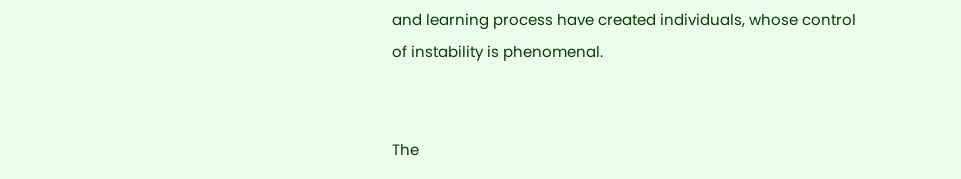and learning process have created individuals, whose control of instability is phenomenal.


The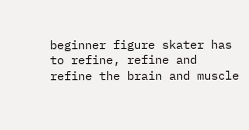beginner figure skater has to refine, refine and refine the brain and muscle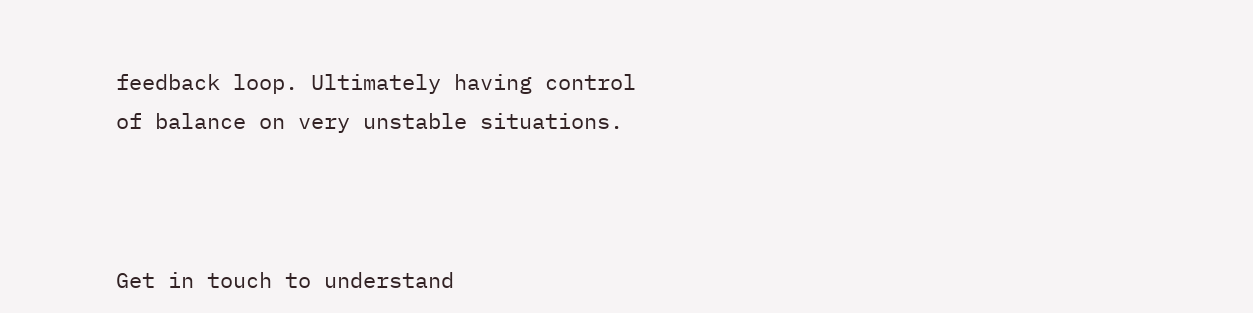feedback loop. Ultimately having control of balance on very unstable situations.



Get in touch to understand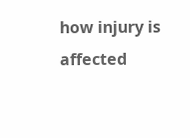how injury is affected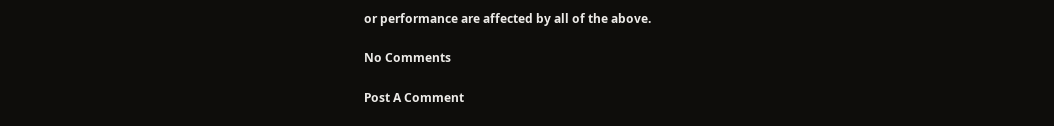or performance are affected by all of the above.

No Comments

Post A Comment